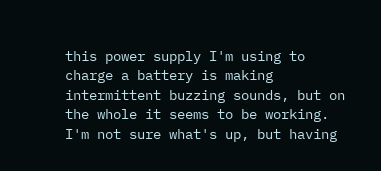this power supply I'm using to charge a battery is making intermittent buzzing sounds, but on the whole it seems to be working. I'm not sure what's up, but having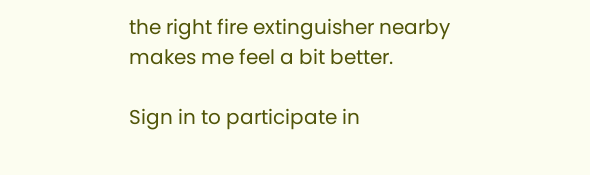the right fire extinguisher nearby makes me feel a bit better.

Sign in to participate in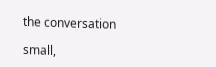the conversation

small,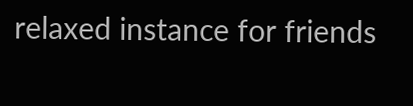relaxed instance for friends